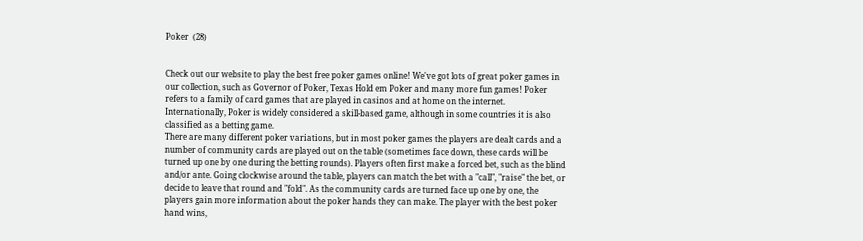Poker  (28)


Check out our website to play the best free poker games online! We've got lots of great poker games in our collection, such as Governor of Poker, Texas Hold em Poker and many more fun games! Poker refers to a family of card games that are played in casinos and at home on the internet. Internationally, Poker is widely considered a skill-based game, although in some countries it is also classified as a betting game.
There are many different poker variations, but in most poker games the players are dealt cards and a number of community cards are played out on the table (sometimes face down, these cards will be turned up one by one during the betting rounds). Players often first make a forced bet, such as the blind and/or ante. Going clockwise around the table, players can match the bet with a "call", "raise" the bet, or decide to leave that round and "fold". As the community cards are turned face up one by one, the players gain more information about the poker hands they can make. The player with the best poker hand wins,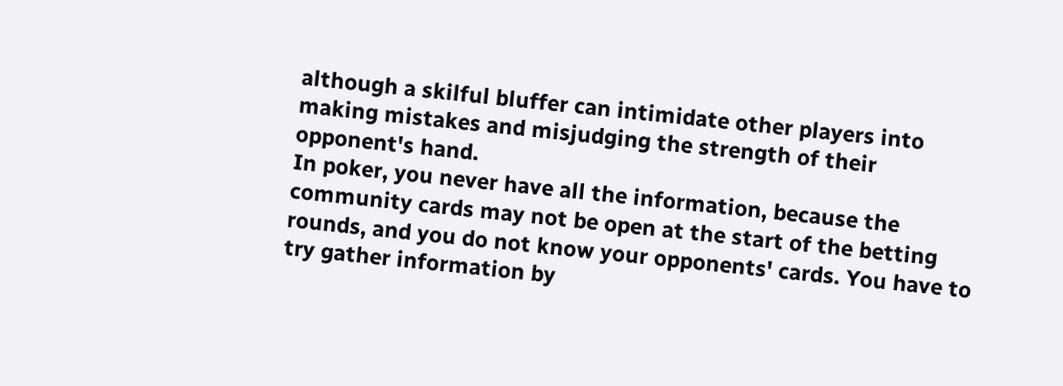although a skilful bluffer can intimidate other players into making mistakes and misjudging the strength of their opponent's hand.
In poker, you never have all the information, because the community cards may not be open at the start of the betting rounds, and you do not know your opponents' cards. You have to try gather information by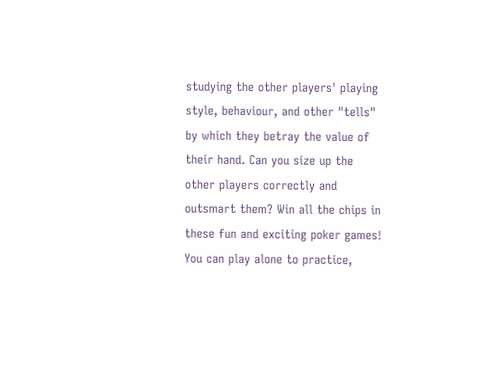studying the other players' playing style, behaviour, and other "tells" by which they betray the value of their hand. Can you size up the other players correctly and outsmart them? Win all the chips in these fun and exciting poker games! You can play alone to practice,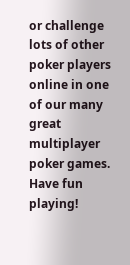or challenge lots of other poker players online in one of our many great multiplayer poker games. Have fun playing!